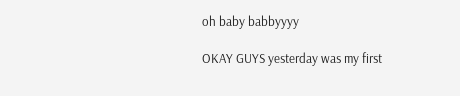oh baby babbyyyy

OKAY GUYS yesterday was my first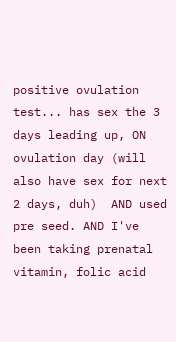positive ovulation test... has sex the 3 days leading up, ON ovulation day (will also have sex for next 2 days, duh)  AND used pre seed. AND I've been taking prenatal vitamin, folic acid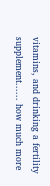vitamins, and drinking a fertility supplement...... how much more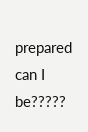prepared can I be?????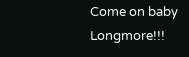Come on baby Longmore!!!